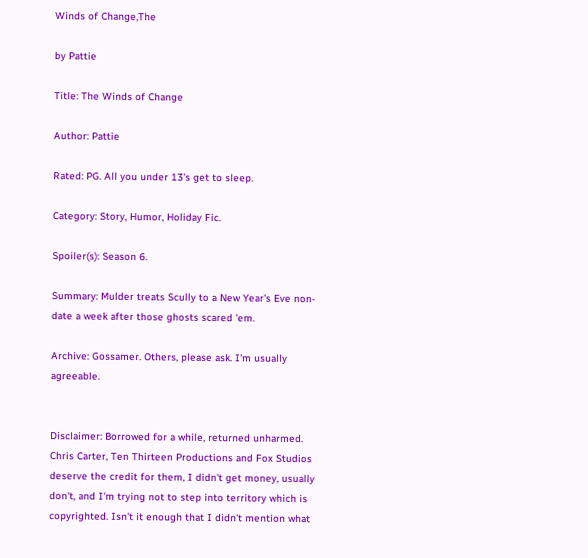Winds of Change,The

by Pattie

Title: The Winds of Change

Author: Pattie

Rated: PG. All you under 13's get to sleep.

Category: Story, Humor, Holiday Fic.

Spoiler(s): Season 6.

Summary: Mulder treats Scully to a New Year's Eve non-date a week after those ghosts scared 'em.

Archive: Gossamer. Others, please ask. I'm usually agreeable.


Disclaimer: Borrowed for a while, returned unharmed. Chris Carter, Ten Thirteen Productions and Fox Studios deserve the credit for them, I didn't get money, usually don't, and I'm trying not to step into territory which is copyrighted. Isn't it enough that I didn't mention what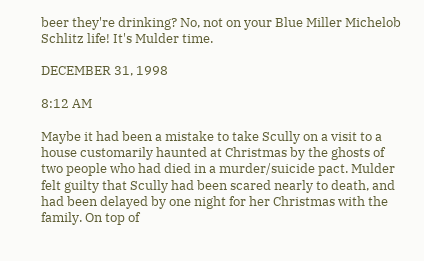beer they're drinking? No, not on your Blue Miller Michelob Schlitz life! It's Mulder time.

DECEMBER 31, 1998

8:12 AM

Maybe it had been a mistake to take Scully on a visit to a house customarily haunted at Christmas by the ghosts of two people who had died in a murder/suicide pact. Mulder felt guilty that Scully had been scared nearly to death, and had been delayed by one night for her Christmas with the family. On top of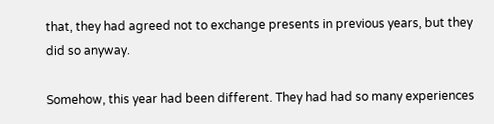that, they had agreed not to exchange presents in previous years, but they did so anyway.

Somehow, this year had been different. They had had so many experiences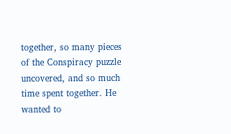together, so many pieces of the Conspiracy puzzle uncovered, and so much time spent together. He wanted to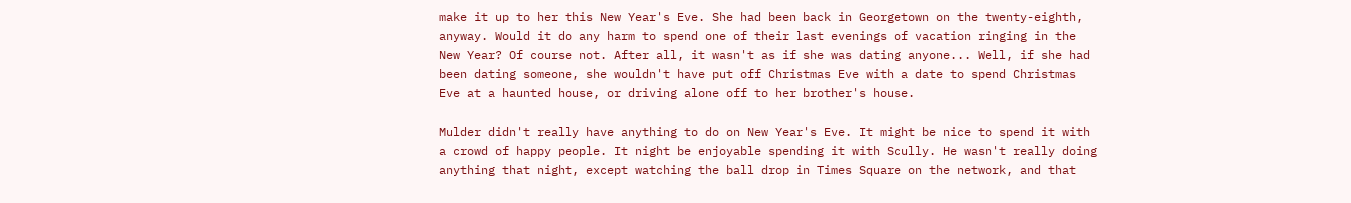make it up to her this New Year's Eve. She had been back in Georgetown on the twenty-eighth, anyway. Would it do any harm to spend one of their last evenings of vacation ringing in the New Year? Of course not. After all, it wasn't as if she was dating anyone... Well, if she had been dating someone, she wouldn't have put off Christmas Eve with a date to spend Christmas Eve at a haunted house, or driving alone off to her brother's house.

Mulder didn't really have anything to do on New Year's Eve. It might be nice to spend it with a crowd of happy people. It night be enjoyable spending it with Scully. He wasn't really doing anything that night, except watching the ball drop in Times Square on the network, and that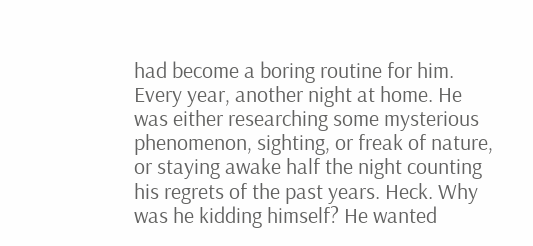had become a boring routine for him. Every year, another night at home. He was either researching some mysterious phenomenon, sighting, or freak of nature, or staying awake half the night counting his regrets of the past years. Heck. Why was he kidding himself? He wanted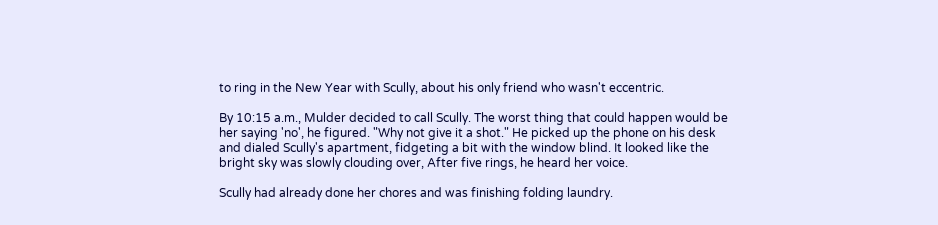to ring in the New Year with Scully, about his only friend who wasn't eccentric.

By 10:15 a.m., Mulder decided to call Scully. The worst thing that could happen would be her saying 'no', he figured. "Why not give it a shot." He picked up the phone on his desk and dialed Scully's apartment, fidgeting a bit with the window blind. It looked like the bright sky was slowly clouding over, After five rings, he heard her voice.

Scully had already done her chores and was finishing folding laundry.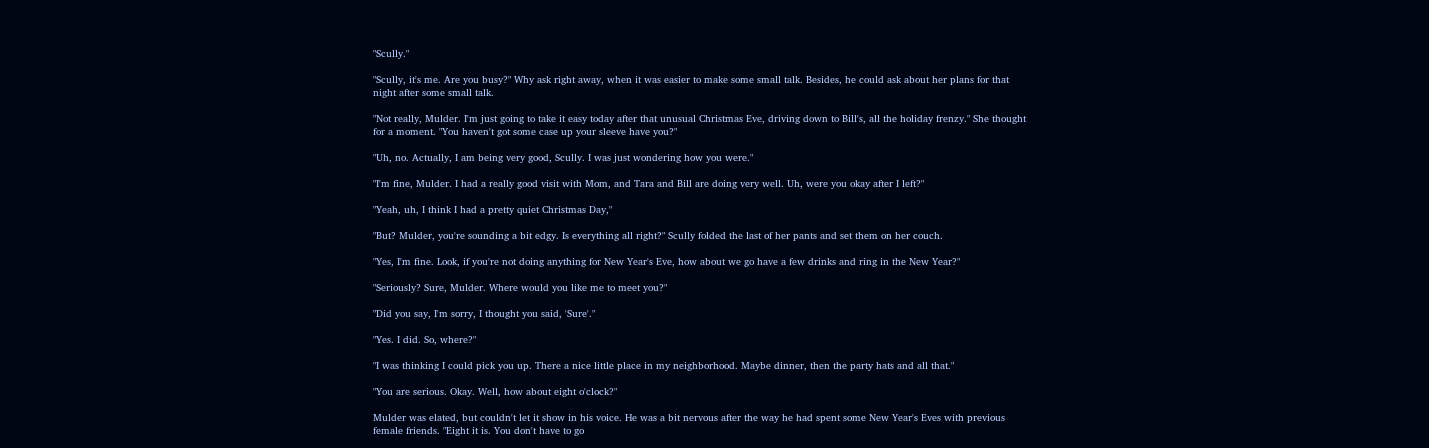"Scully."

"Scully, it's me. Are you busy?" Why ask right away, when it was easier to make some small talk. Besides, he could ask about her plans for that night after some small talk.

"Not really, Mulder. I'm just going to take it easy today after that unusual Christmas Eve, driving down to Bill's, all the holiday frenzy." She thought for a moment. "You haven't got some case up your sleeve have you?"

"Uh, no. Actually, I am being very good, Scully. I was just wondering how you were."

"I'm fine, Mulder. I had a really good visit with Mom, and Tara and Bill are doing very well. Uh, were you okay after I left?"

"Yeah, uh, I think I had a pretty quiet Christmas Day,"

"But? Mulder, you're sounding a bit edgy. Is everything all right?" Scully folded the last of her pants and set them on her couch.

"Yes, I'm fine. Look, if you're not doing anything for New Year's Eve, how about we go have a few drinks and ring in the New Year?"

"Seriously? Sure, Mulder. Where would you like me to meet you?"

"Did you say, I'm sorry, I thought you said, 'Sure'."

"Yes. I did. So, where?"

"I was thinking I could pick you up. There a nice little place in my neighborhood. Maybe dinner, then the party hats and all that."

"You are serious. Okay. Well, how about eight o'clock?"

Mulder was elated, but couldn't let it show in his voice. He was a bit nervous after the way he had spent some New Year's Eves with previous female friends. "Eight it is. You don't have to go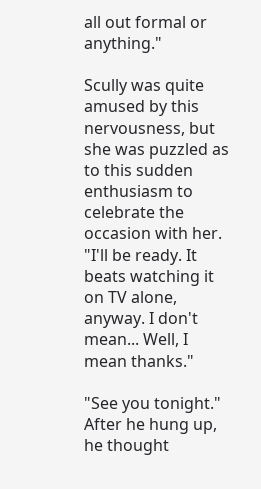all out formal or anything."

Scully was quite amused by this nervousness, but she was puzzled as to this sudden enthusiasm to celebrate the occasion with her. "I'll be ready. It beats watching it on TV alone, anyway. I don't mean... Well, I mean thanks."

"See you tonight." After he hung up, he thought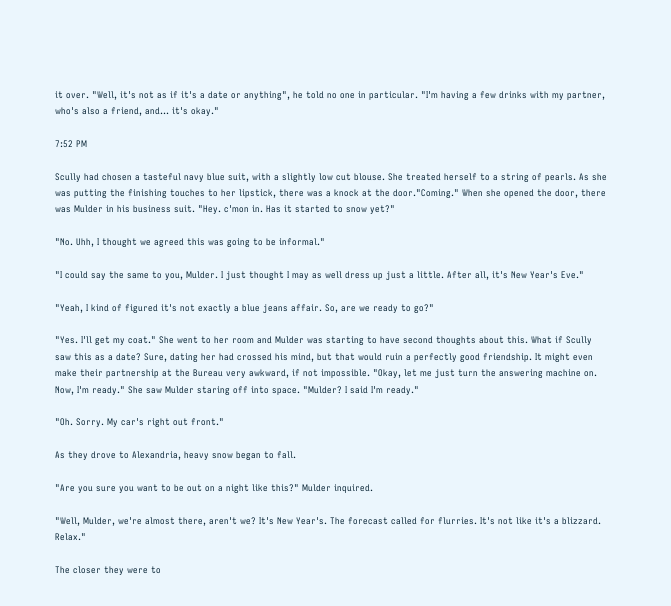it over. "Well, it's not as if it's a date or anything", he told no one in particular. "I'm having a few drinks with my partner, who's also a friend, and... it's okay."

7:52 PM

Scully had chosen a tasteful navy blue suit, with a slightly low cut blouse. She treated herself to a string of pearls. As she was putting the finishing touches to her lipstick, there was a knock at the door."Coming." When she opened the door, there was Mulder in his business suit. "Hey. c'mon in. Has it started to snow yet?"

"No. Uhh, I thought we agreed this was going to be informal."

"I could say the same to you, Mulder. I just thought I may as well dress up just a little. After all, it's New Year's Eve."

"Yeah, I kind of figured it's not exactly a blue jeans affair. So, are we ready to go?"

"Yes. I'll get my coat." She went to her room and Mulder was starting to have second thoughts about this. What if Scully saw this as a date? Sure, dating her had crossed his mind, but that would ruin a perfectly good friendship. It might even make their partnership at the Bureau very awkward, if not impossible. "Okay, let me just turn the answering machine on. Now, I'm ready." She saw Mulder staring off into space. "Mulder? I said I'm ready."

"Oh. Sorry. My car's right out front."

As they drove to Alexandria, heavy snow began to fall.

"Are you sure you want to be out on a night like this?" Mulder inquired.

"Well, Mulder, we're almost there, aren't we? It's New Year's. The forecast called for flurries. It's not like it's a blizzard. Relax."

The closer they were to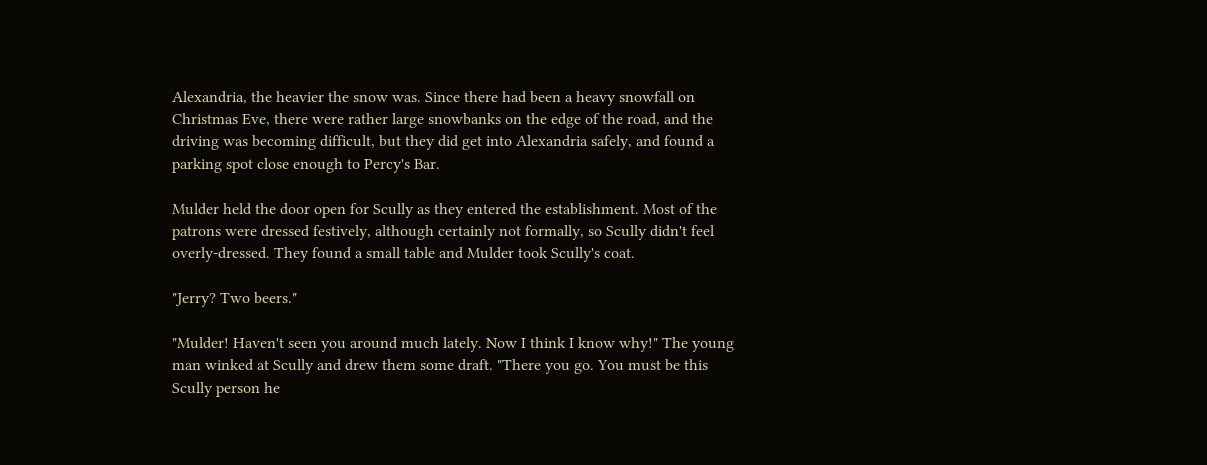Alexandria, the heavier the snow was. Since there had been a heavy snowfall on Christmas Eve, there were rather large snowbanks on the edge of the road, and the driving was becoming difficult, but they did get into Alexandria safely, and found a parking spot close enough to Percy's Bar.

Mulder held the door open for Scully as they entered the establishment. Most of the patrons were dressed festively, although certainly not formally, so Scully didn't feel overly-dressed. They found a small table and Mulder took Scully's coat.

"Jerry? Two beers."

"Mulder! Haven't seen you around much lately. Now I think I know why!" The young man winked at Scully and drew them some draft. "There you go. You must be this Scully person he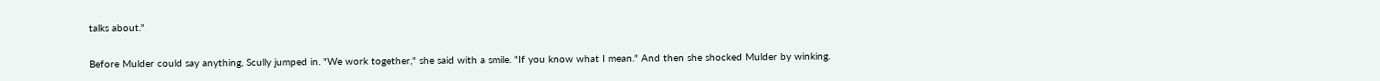talks about."

Before Mulder could say anything, Scully jumped in. "We work together," she said with a smile. "If you know what I mean." And then she shocked Mulder by winking.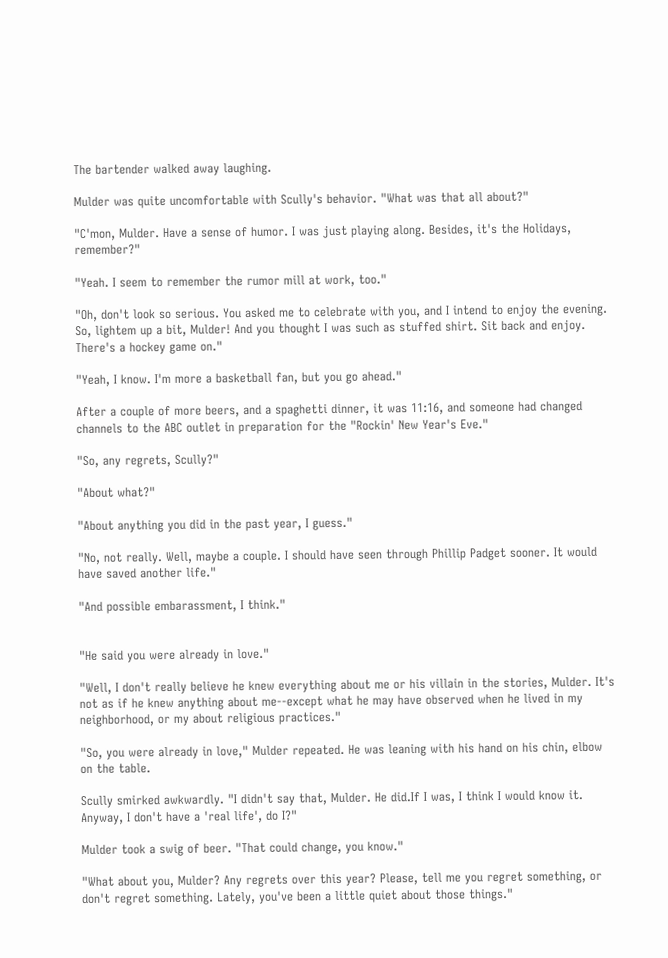The bartender walked away laughing.

Mulder was quite uncomfortable with Scully's behavior. "What was that all about?"

"C'mon, Mulder. Have a sense of humor. I was just playing along. Besides, it's the Holidays, remember?"

"Yeah. I seem to remember the rumor mill at work, too."

"Oh, don't look so serious. You asked me to celebrate with you, and I intend to enjoy the evening. So, lightem up a bit, Mulder! And you thought I was such as stuffed shirt. Sit back and enjoy. There's a hockey game on."

"Yeah, I know. I'm more a basketball fan, but you go ahead."

After a couple of more beers, and a spaghetti dinner, it was 11:16, and someone had changed channels to the ABC outlet in preparation for the "Rockin' New Year's Eve."

"So, any regrets, Scully?"

"About what?"

"About anything you did in the past year, I guess."

"No, not really. Well, maybe a couple. I should have seen through Phillip Padget sooner. It would have saved another life."

"And possible embarassment, I think."


"He said you were already in love."

"Well, I don't really believe he knew everything about me or his villain in the stories, Mulder. It's not as if he knew anything about me--except what he may have observed when he lived in my neighborhood, or my about religious practices."

"So, you were already in love," Mulder repeated. He was leaning with his hand on his chin, elbow on the table.

Scully smirked awkwardly. "I didn't say that, Mulder. He did.If I was, I think I would know it. Anyway, I don't have a 'real life', do I?"

Mulder took a swig of beer. "That could change, you know."

"What about you, Mulder? Any regrets over this year? Please, tell me you regret something, or don't regret something. Lately, you've been a little quiet about those things."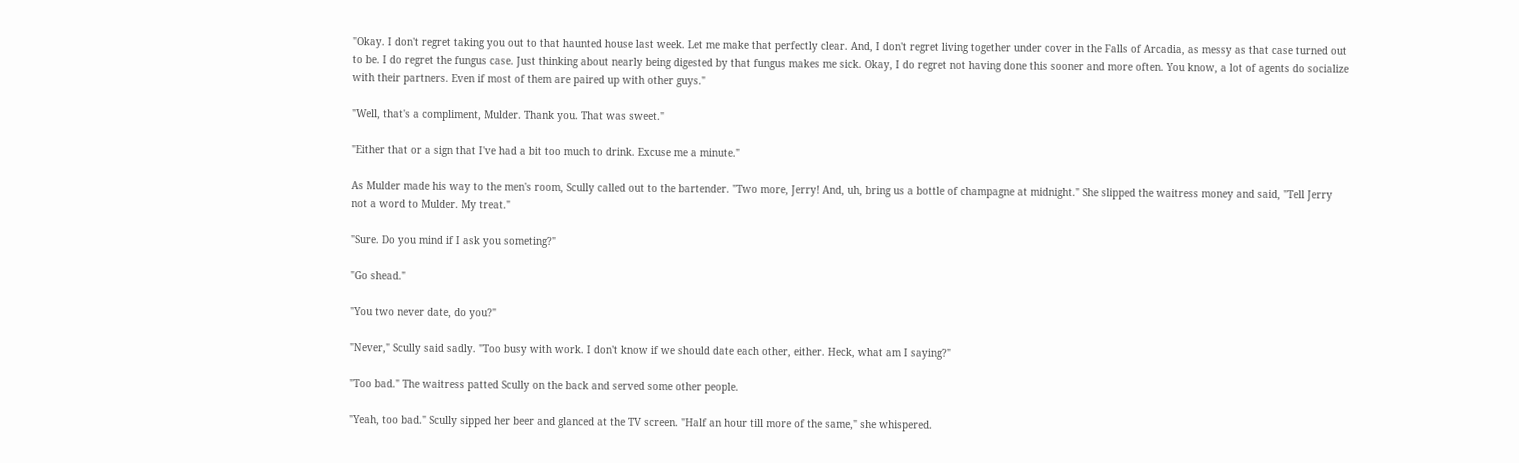"Okay. I don't regret taking you out to that haunted house last week. Let me make that perfectly clear. And, I don't regret living together under cover in the Falls of Arcadia, as messy as that case turned out to be. I do regret the fungus case. Just thinking about nearly being digested by that fungus makes me sick. Okay, I do regret not having done this sooner and more often. You know, a lot of agents do socialize with their partners. Even if most of them are paired up with other guys."

"Well, that's a compliment, Mulder. Thank you. That was sweet."

"Either that or a sign that I've had a bit too much to drink. Excuse me a minute."

As Mulder made his way to the men's room, Scully called out to the bartender. "Two more, Jerry! And, uh, bring us a bottle of champagne at midnight." She slipped the waitress money and said, "Tell Jerry not a word to Mulder. My treat."

"Sure. Do you mind if I ask you someting?"

"Go shead."

"You two never date, do you?"

"Never," Scully said sadly. "Too busy with work. I don't know if we should date each other, either. Heck, what am I saying?"

"Too bad." The waitress patted Scully on the back and served some other people.

"Yeah, too bad." Scully sipped her beer and glanced at the TV screen. "Half an hour till more of the same," she whispered.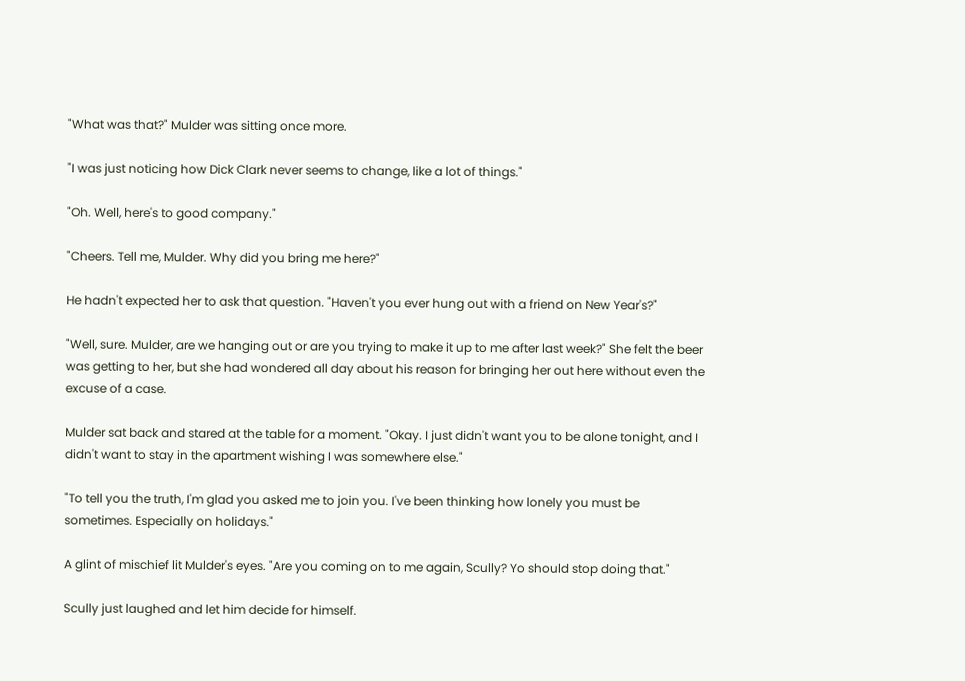"What was that?" Mulder was sitting once more.

"I was just noticing how Dick Clark never seems to change, like a lot of things."

"Oh. Well, here's to good company."

"Cheers. Tell me, Mulder. Why did you bring me here?"

He hadn't expected her to ask that question. "Haven't you ever hung out with a friend on New Year's?"

"Well, sure. Mulder, are we hanging out or are you trying to make it up to me after last week?" She felt the beer was getting to her, but she had wondered all day about his reason for bringing her out here without even the excuse of a case.

Mulder sat back and stared at the table for a moment. "Okay. I just didn't want you to be alone tonight, and I didn't want to stay in the apartment wishing I was somewhere else."

"To tell you the truth, I'm glad you asked me to join you. I've been thinking how lonely you must be sometimes. Especially on holidays."

A glint of mischief lit Mulder's eyes. "Are you coming on to me again, Scully? Yo should stop doing that."

Scully just laughed and let him decide for himself.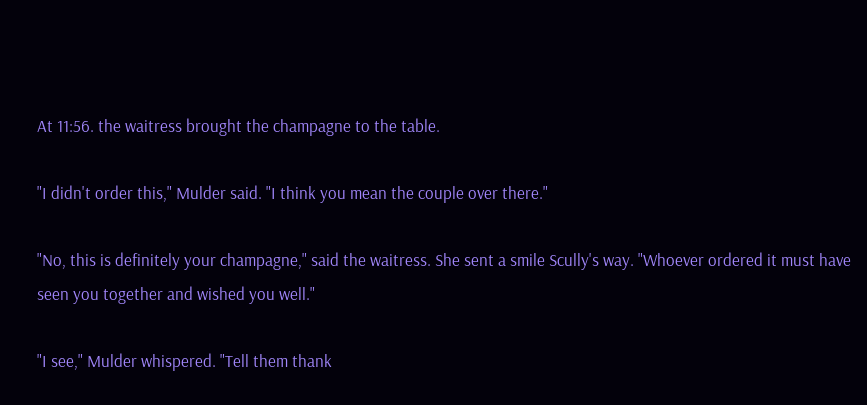At 11:56. the waitress brought the champagne to the table.

"I didn't order this," Mulder said. "I think you mean the couple over there."

"No, this is definitely your champagne," said the waitress. She sent a smile Scully's way. "Whoever ordered it must have seen you together and wished you well."

"I see," Mulder whispered. "Tell them thank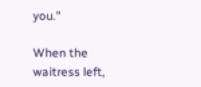you."

When the waitress left,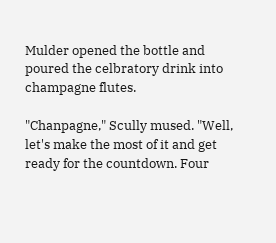Mulder opened the bottle and poured the celbratory drink into champagne flutes.

"Chanpagne," Scully mused. "Well, let's make the most of it and get ready for the countdown. Four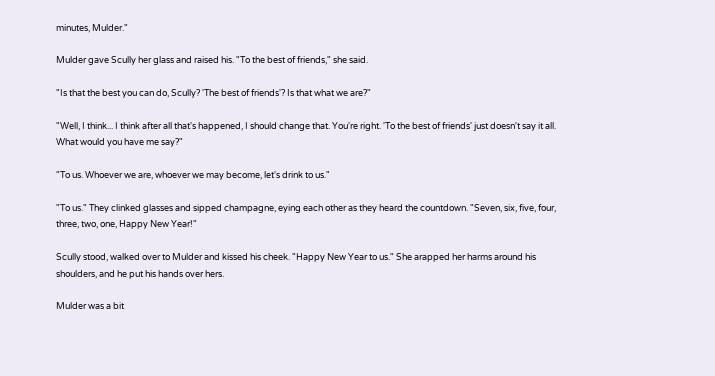minutes, Mulder."

Mulder gave Scully her glass and raised his. "To the best of friends," she said.

"Is that the best you can do, Scully? 'The best of friends'? Is that what we are?"

"Well, I think... I think after all that's happened, I should change that. You're right. 'To the best of friends' just doesn't say it all. What would you have me say?"

"To us. Whoever we are, whoever we may become, let's drink to us."

"To us." They clinked glasses and sipped champagne, eying each other as they heard the countdown. "Seven, six, five, four, three, two, one, Happy New Year!"

Scully stood, walked over to Mulder and kissed his cheek. "Happy New Year to us." She arapped her harms around his shoulders, and he put his hands over hers.

Mulder was a bit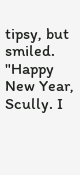tipsy, but smiled. "Happy New Year, Scully. I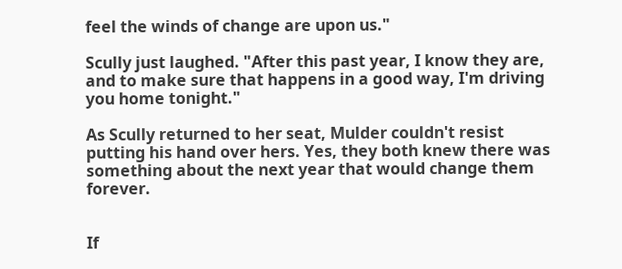feel the winds of change are upon us."

Scully just laughed. "After this past year, I know they are, and to make sure that happens in a good way, I'm driving you home tonight."

As Scully returned to her seat, Mulder couldn't resist putting his hand over hers. Yes, they both knew there was something about the next year that would change them forever.


If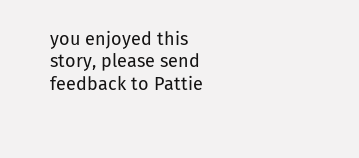you enjoyed this story, please send feedback to Pattie